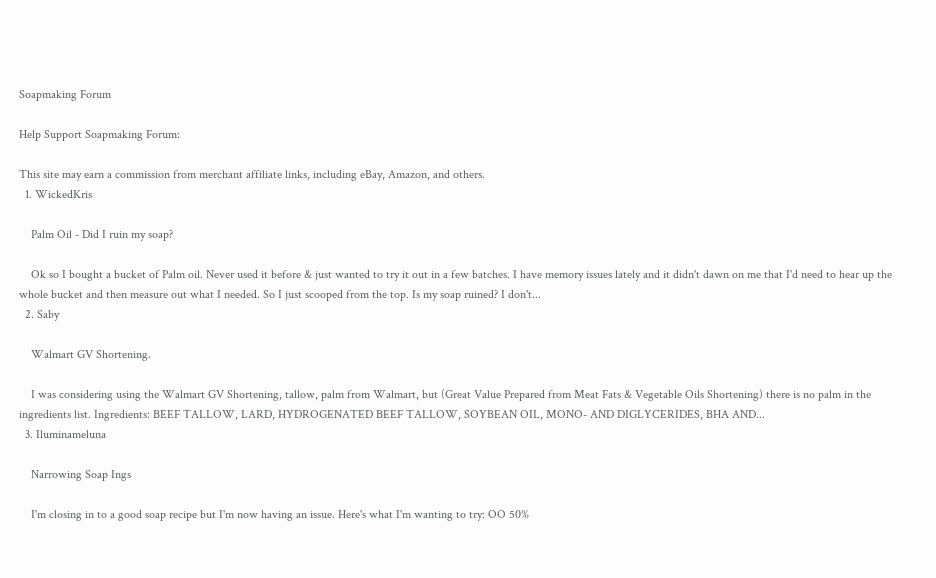Soapmaking Forum

Help Support Soapmaking Forum:

This site may earn a commission from merchant affiliate links, including eBay, Amazon, and others.
  1. WickedKris

    Palm Oil - Did I ruin my soap?

    Ok so I bought a bucket of Palm oil. Never used it before & just wanted to try it out in a few batches. I have memory issues lately and it didn't dawn on me that I'd need to hear up the whole bucket and then measure out what I needed. So I just scooped from the top. Is my soap ruined? I don't...
  2. Saby

    Walmart GV Shortening.

    I was considering using the Walmart GV Shortening, tallow, palm from Walmart, but (Great Value Prepared from Meat Fats & Vegetable Oils Shortening) there is no palm in the ingredients list. Ingredients: BEEF TALLOW, LARD, HYDROGENATED BEEF TALLOW, SOYBEAN OIL, MONO- AND DIGLYCERIDES, BHA AND...
  3. Iluminameluna

    Narrowing Soap Ings

    I'm closing in to a good soap recipe but I'm now having an issue. Here's what I'm wanting to try: OO 50%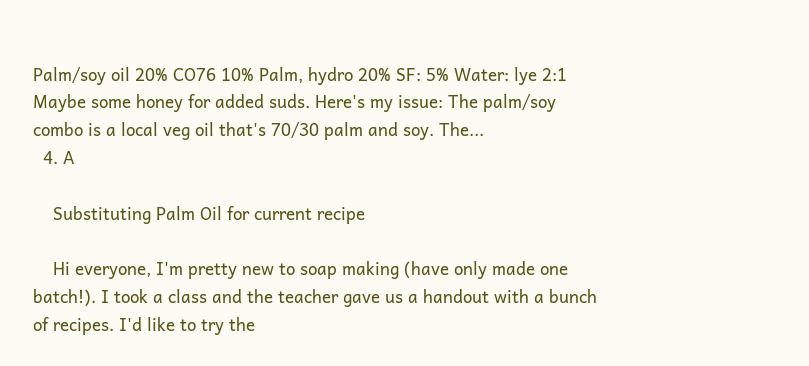Palm/soy oil 20% CO76 10% Palm, hydro 20% SF: 5% Water: lye 2:1 Maybe some honey for added suds. Here's my issue: The palm/soy combo is a local veg oil that's 70/30 palm and soy. The...
  4. A

    Substituting Palm Oil for current recipe

    Hi everyone, I'm pretty new to soap making (have only made one batch!). I took a class and the teacher gave us a handout with a bunch of recipes. I'd like to try the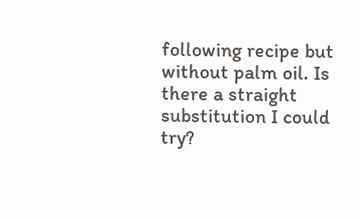following recipe but without palm oil. Is there a straight substitution I could try?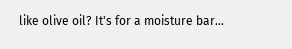like olive oil? It's for a moisture bar...